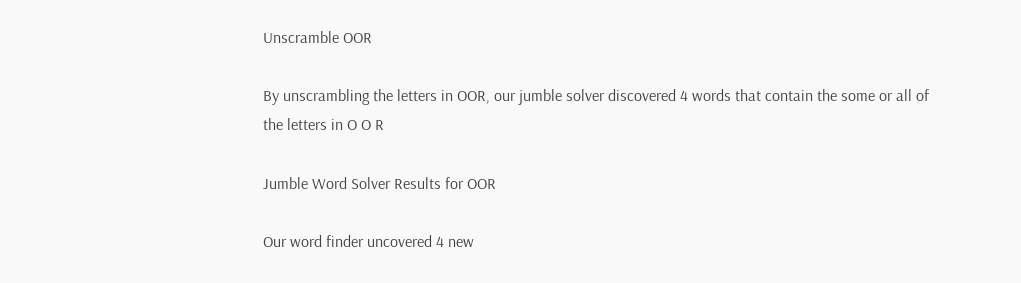Unscramble OOR

By unscrambling the letters in OOR, our jumble solver discovered 4 words that contain the some or all of the letters in O O R

Jumble Word Solver Results for OOR

Our word finder uncovered 4 new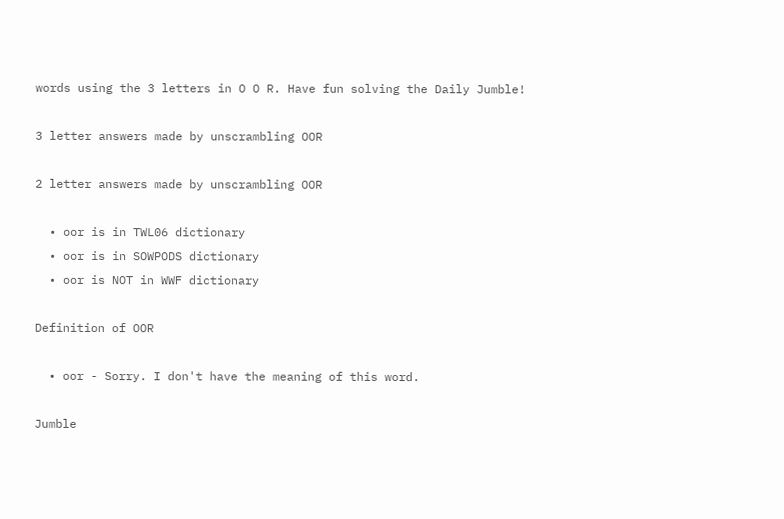words using the 3 letters in O O R. Have fun solving the Daily Jumble!

3 letter answers made by unscrambling OOR

2 letter answers made by unscrambling OOR

  • oor is in TWL06 dictionary
  • oor is in SOWPODS dictionary
  • oor is NOT in WWF dictionary

Definition of OOR

  • oor - Sorry. I don't have the meaning of this word.

Jumble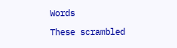Words

These scrambled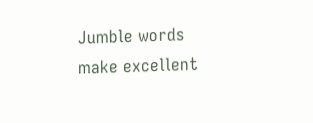Jumble words make excellent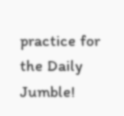practice for the Daily Jumble!